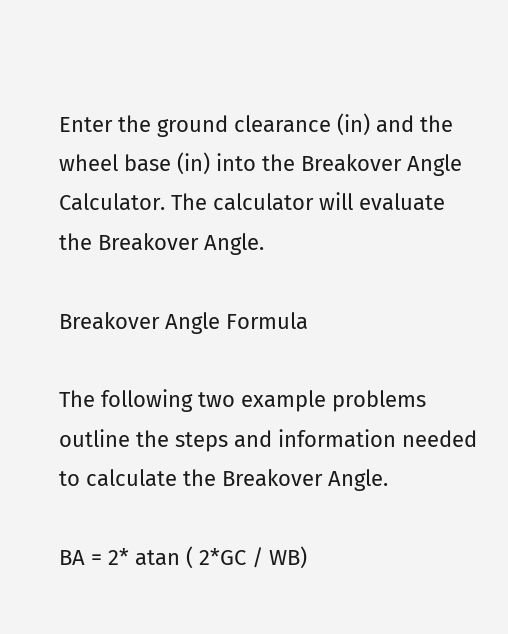Enter the ground clearance (in) and the wheel base (in) into the Breakover Angle Calculator. The calculator will evaluate the Breakover Angle.

Breakover Angle Formula

The following two example problems outline the steps and information needed to calculate the Breakover Angle.

BA = 2* atan ( 2*GC / WB)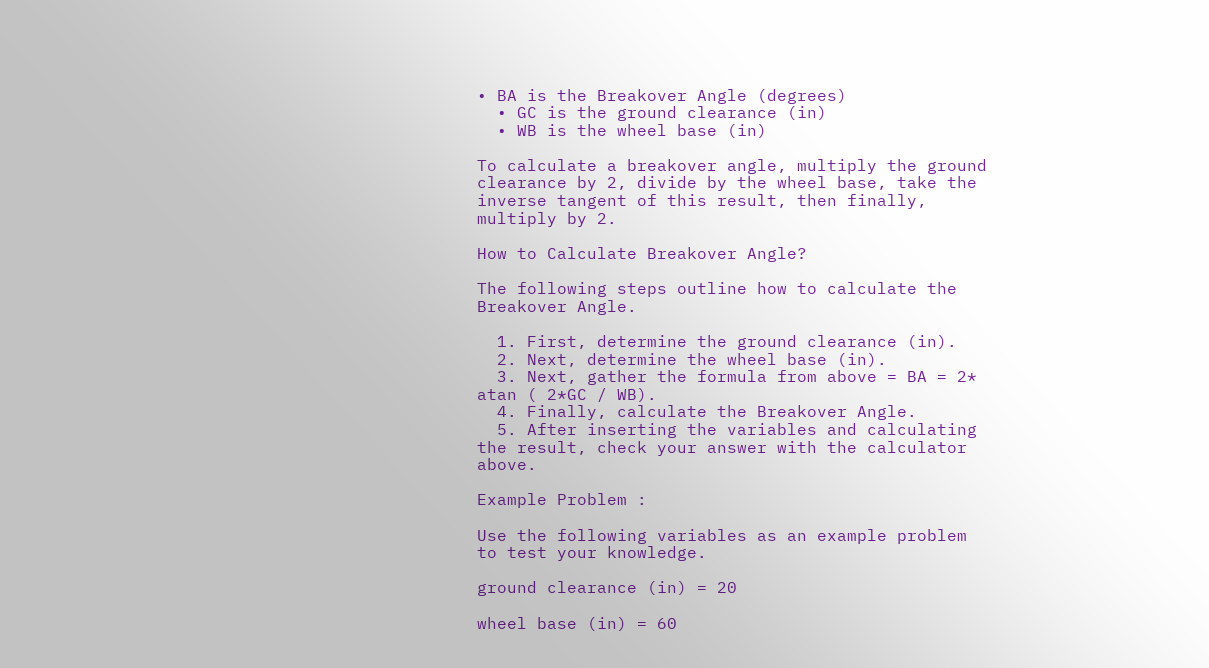• BA is the Breakover Angle (degrees)
  • GC is the ground clearance (in)
  • WB is the wheel base (in)

To calculate a breakover angle, multiply the ground clearance by 2, divide by the wheel base, take the inverse tangent of this result, then finally, multiply by 2.

How to Calculate Breakover Angle?

The following steps outline how to calculate the Breakover Angle.

  1. First, determine the ground clearance (in).
  2. Next, determine the wheel base (in).
  3. Next, gather the formula from above = BA = 2* atan ( 2*GC / WB).
  4. Finally, calculate the Breakover Angle.
  5. After inserting the variables and calculating the result, check your answer with the calculator above.

Example Problem :

Use the following variables as an example problem to test your knowledge.

ground clearance (in) = 20

wheel base (in) = 60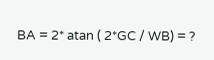BA = 2* atan ( 2*GC / WB) = ?